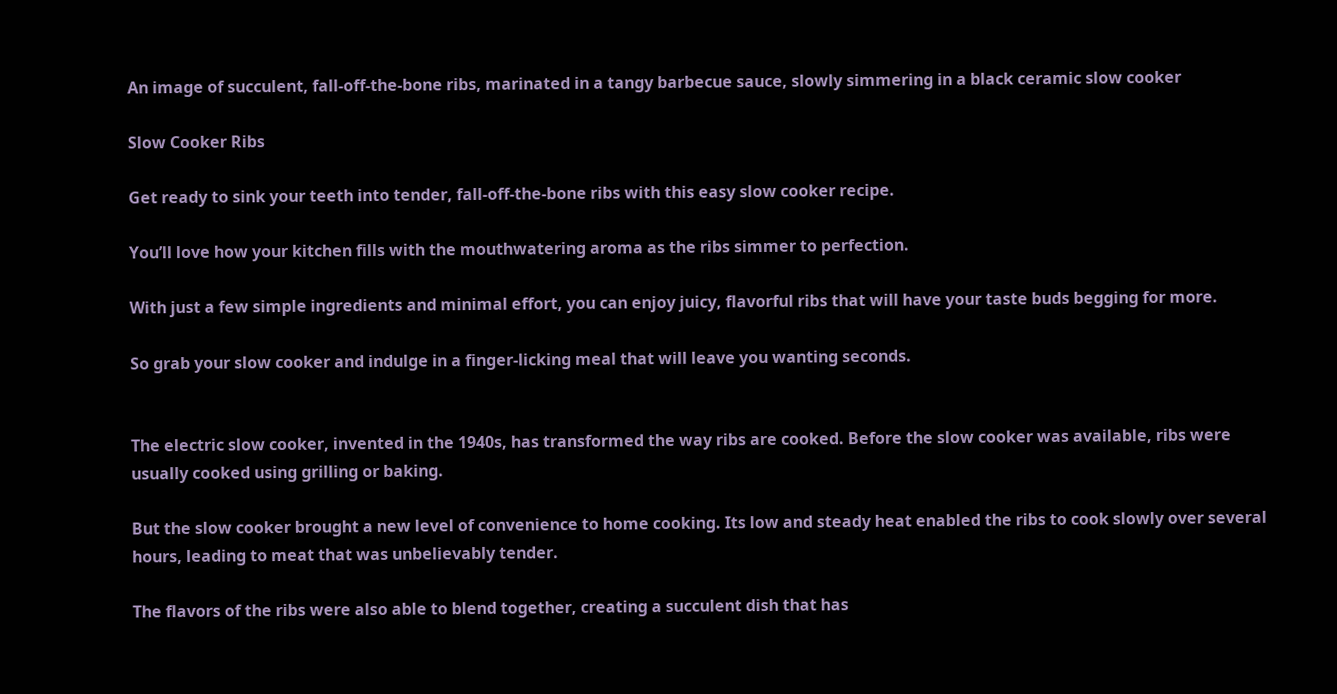An image of succulent, fall-off-the-bone ribs, marinated in a tangy barbecue sauce, slowly simmering in a black ceramic slow cooker

Slow Cooker Ribs

Get ready to sink your teeth into tender, fall-off-the-bone ribs with this easy slow cooker recipe.

You’ll love how your kitchen fills with the mouthwatering aroma as the ribs simmer to perfection.

With just a few simple ingredients and minimal effort, you can enjoy juicy, flavorful ribs that will have your taste buds begging for more.

So grab your slow cooker and indulge in a finger-licking meal that will leave you wanting seconds.


The electric slow cooker, invented in the 1940s, has transformed the way ribs are cooked. Before the slow cooker was available, ribs were usually cooked using grilling or baking.

But the slow cooker brought a new level of convenience to home cooking. Its low and steady heat enabled the ribs to cook slowly over several hours, leading to meat that was unbelievably tender.

The flavors of the ribs were also able to blend together, creating a succulent dish that has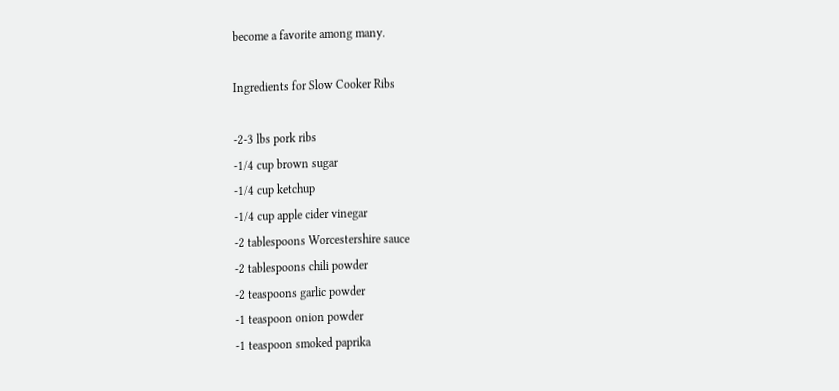become a favorite among many.

Ingredients for Slow Cooker Ribs

-2-3 lbs pork ribs
-1/4 cup brown sugar
-1/4 cup ketchup
-1/4 cup apple cider vinegar
-2 tablespoons Worcestershire sauce
-2 tablespoons chili powder
-2 teaspoons garlic powder
-1 teaspoon onion powder
-1 teaspoon smoked paprika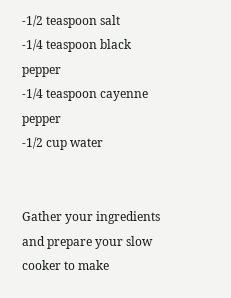-1/2 teaspoon salt
-1/4 teaspoon black pepper
-1/4 teaspoon cayenne pepper
-1/2 cup water


Gather your ingredients and prepare your slow cooker to make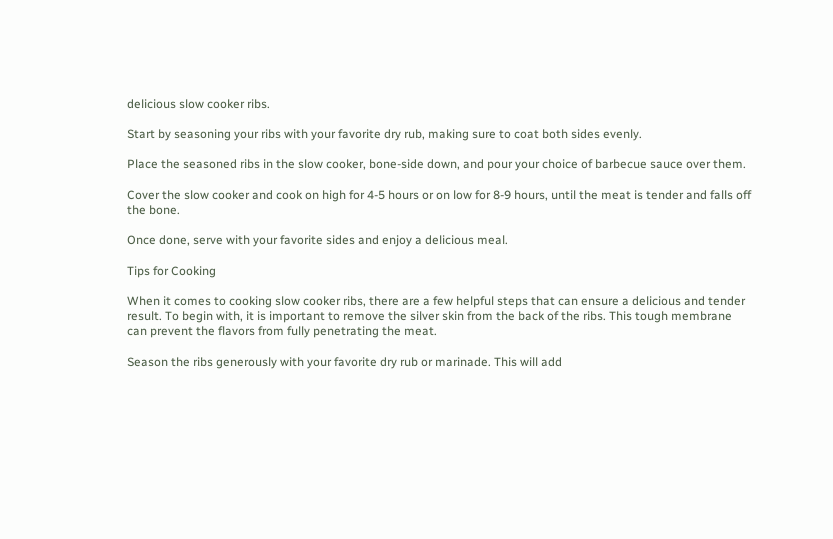delicious slow cooker ribs.

Start by seasoning your ribs with your favorite dry rub, making sure to coat both sides evenly.

Place the seasoned ribs in the slow cooker, bone-side down, and pour your choice of barbecue sauce over them.

Cover the slow cooker and cook on high for 4-5 hours or on low for 8-9 hours, until the meat is tender and falls off the bone.

Once done, serve with your favorite sides and enjoy a delicious meal.

Tips for Cooking

When it comes to cooking slow cooker ribs, there are a few helpful steps that can ensure a delicious and tender result. To begin with, it is important to remove the silver skin from the back of the ribs. This tough membrane can prevent the flavors from fully penetrating the meat.

Season the ribs generously with your favorite dry rub or marinade. This will add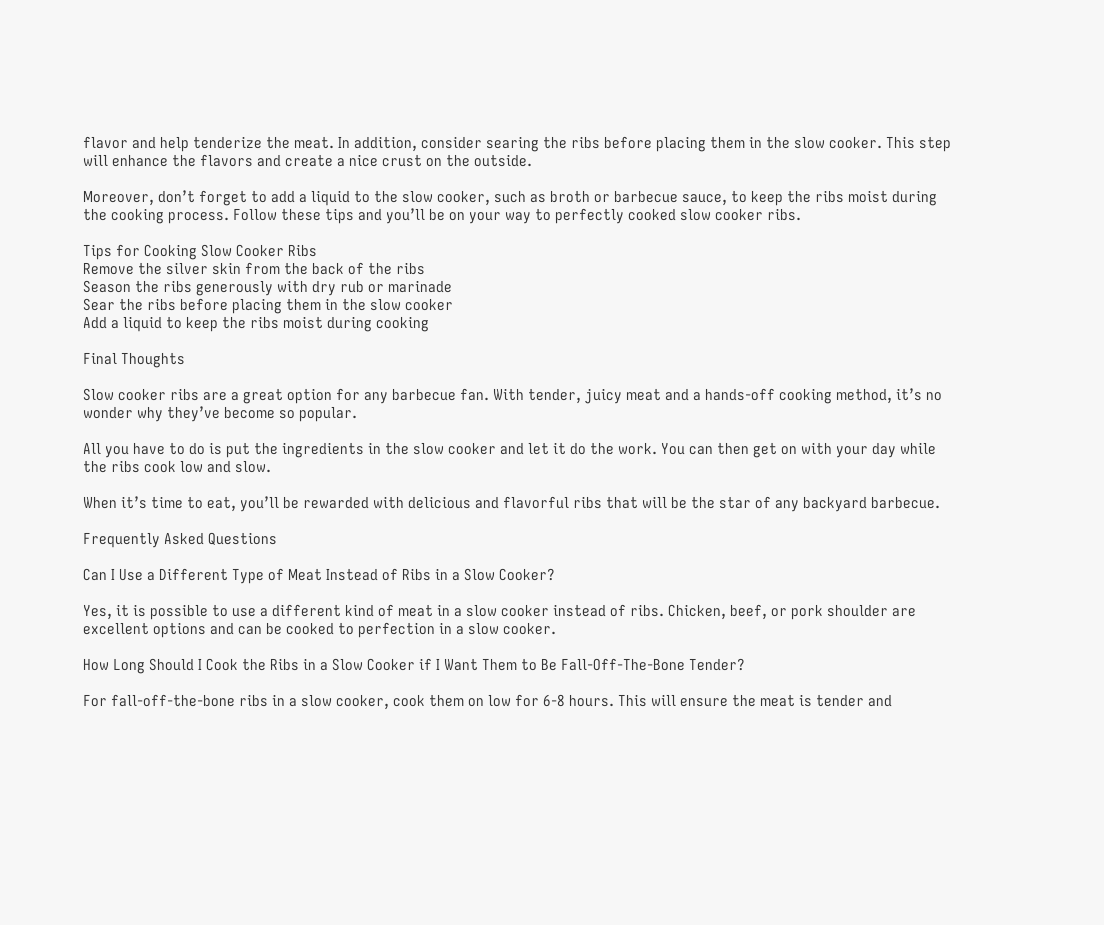flavor and help tenderize the meat. In addition, consider searing the ribs before placing them in the slow cooker. This step will enhance the flavors and create a nice crust on the outside.

Moreover, don’t forget to add a liquid to the slow cooker, such as broth or barbecue sauce, to keep the ribs moist during the cooking process. Follow these tips and you’ll be on your way to perfectly cooked slow cooker ribs.

Tips for Cooking Slow Cooker Ribs
Remove the silver skin from the back of the ribs
Season the ribs generously with dry rub or marinade
Sear the ribs before placing them in the slow cooker
Add a liquid to keep the ribs moist during cooking

Final Thoughts

Slow cooker ribs are a great option for any barbecue fan. With tender, juicy meat and a hands-off cooking method, it’s no wonder why they’ve become so popular.

All you have to do is put the ingredients in the slow cooker and let it do the work. You can then get on with your day while the ribs cook low and slow.

When it’s time to eat, you’ll be rewarded with delicious and flavorful ribs that will be the star of any backyard barbecue.

Frequently Asked Questions

Can I Use a Different Type of Meat Instead of Ribs in a Slow Cooker?

Yes, it is possible to use a different kind of meat in a slow cooker instead of ribs. Chicken, beef, or pork shoulder are excellent options and can be cooked to perfection in a slow cooker.

How Long Should I Cook the Ribs in a Slow Cooker if I Want Them to Be Fall-Off-The-Bone Tender?

For fall-off-the-bone ribs in a slow cooker, cook them on low for 6-8 hours. This will ensure the meat is tender and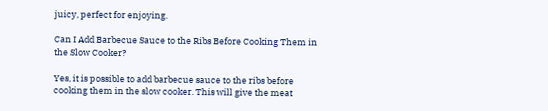juicy, perfect for enjoying.

Can I Add Barbecue Sauce to the Ribs Before Cooking Them in the Slow Cooker?

Yes, it is possible to add barbecue sauce to the ribs before cooking them in the slow cooker. This will give the meat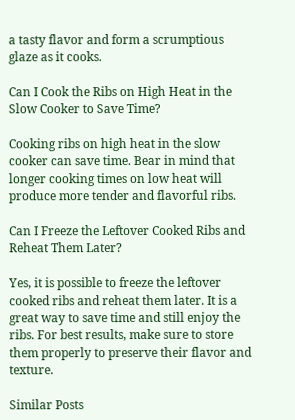a tasty flavor and form a scrumptious glaze as it cooks.

Can I Cook the Ribs on High Heat in the Slow Cooker to Save Time?

Cooking ribs on high heat in the slow cooker can save time. Bear in mind that longer cooking times on low heat will produce more tender and flavorful ribs.

Can I Freeze the Leftover Cooked Ribs and Reheat Them Later?

Yes, it is possible to freeze the leftover cooked ribs and reheat them later. It is a great way to save time and still enjoy the ribs. For best results, make sure to store them properly to preserve their flavor and texture.

Similar Posts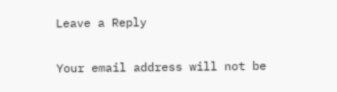Leave a Reply

Your email address will not be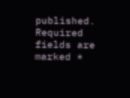published. Required fields are marked *